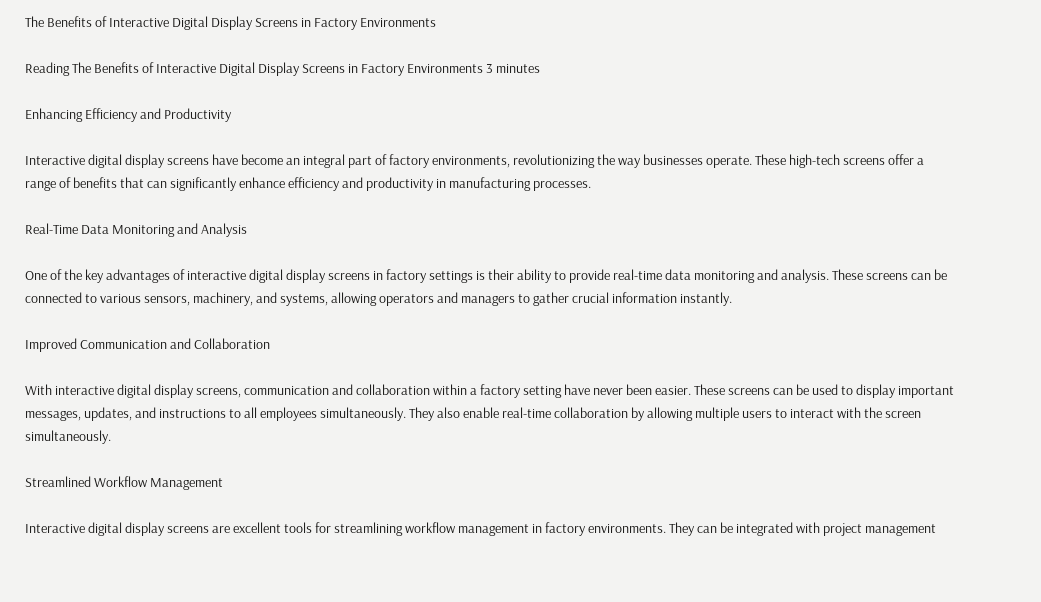The Benefits of Interactive Digital Display Screens in Factory Environments

Reading The Benefits of Interactive Digital Display Screens in Factory Environments 3 minutes

Enhancing Efficiency and Productivity

Interactive digital display screens have become an integral part of factory environments, revolutionizing the way businesses operate. These high-tech screens offer a range of benefits that can significantly enhance efficiency and productivity in manufacturing processes.

Real-Time Data Monitoring and Analysis

One of the key advantages of interactive digital display screens in factory settings is their ability to provide real-time data monitoring and analysis. These screens can be connected to various sensors, machinery, and systems, allowing operators and managers to gather crucial information instantly.

Improved Communication and Collaboration

With interactive digital display screens, communication and collaboration within a factory setting have never been easier. These screens can be used to display important messages, updates, and instructions to all employees simultaneously. They also enable real-time collaboration by allowing multiple users to interact with the screen simultaneously.

Streamlined Workflow Management

Interactive digital display screens are excellent tools for streamlining workflow management in factory environments. They can be integrated with project management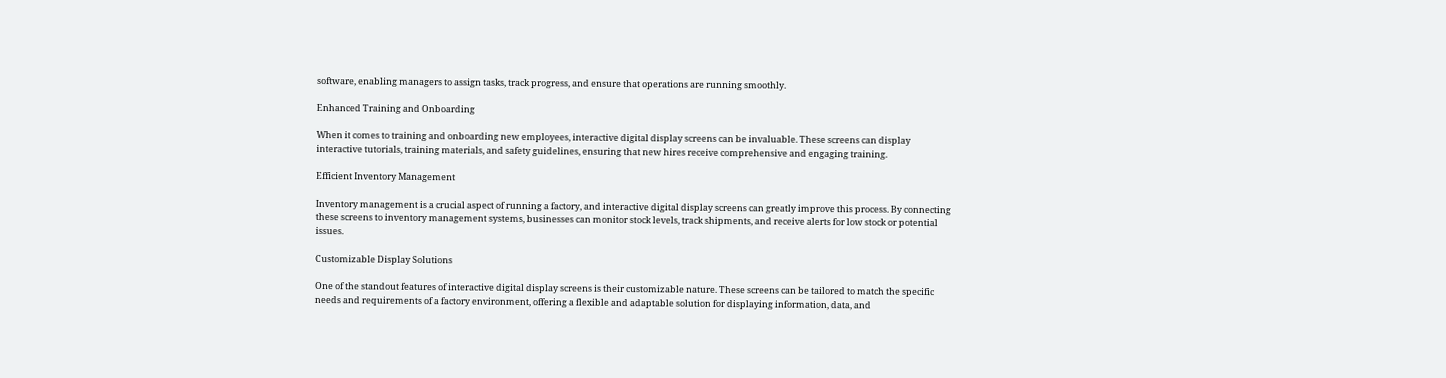software, enabling managers to assign tasks, track progress, and ensure that operations are running smoothly.

Enhanced Training and Onboarding

When it comes to training and onboarding new employees, interactive digital display screens can be invaluable. These screens can display interactive tutorials, training materials, and safety guidelines, ensuring that new hires receive comprehensive and engaging training.

Efficient Inventory Management

Inventory management is a crucial aspect of running a factory, and interactive digital display screens can greatly improve this process. By connecting these screens to inventory management systems, businesses can monitor stock levels, track shipments, and receive alerts for low stock or potential issues.

Customizable Display Solutions

One of the standout features of interactive digital display screens is their customizable nature. These screens can be tailored to match the specific needs and requirements of a factory environment, offering a flexible and adaptable solution for displaying information, data, and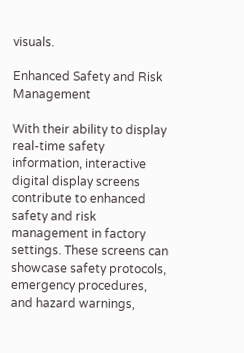visuals.

Enhanced Safety and Risk Management

With their ability to display real-time safety information, interactive digital display screens contribute to enhanced safety and risk management in factory settings. These screens can showcase safety protocols, emergency procedures, and hazard warnings,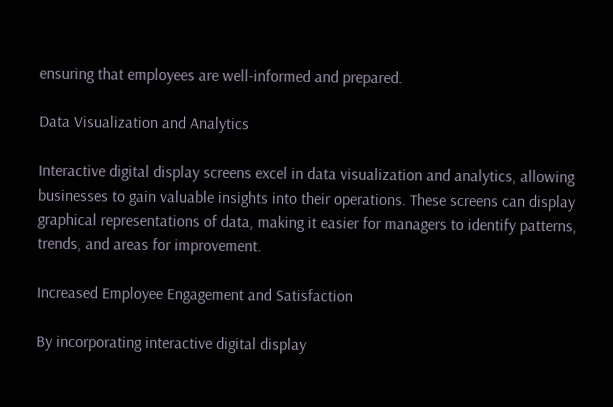ensuring that employees are well-informed and prepared.

Data Visualization and Analytics

Interactive digital display screens excel in data visualization and analytics, allowing businesses to gain valuable insights into their operations. These screens can display graphical representations of data, making it easier for managers to identify patterns, trends, and areas for improvement.

Increased Employee Engagement and Satisfaction

By incorporating interactive digital display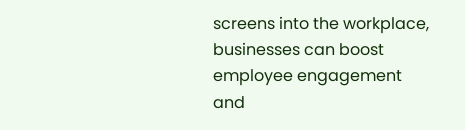screens into the workplace, businesses can boost employee engagement and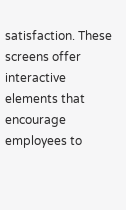satisfaction. These screens offer interactive elements that encourage employees to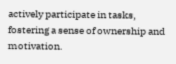actively participate in tasks, fostering a sense of ownership and motivation.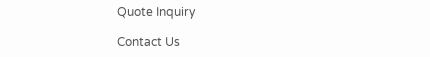Quote Inquiry

Contact Us